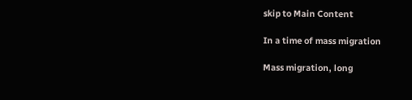skip to Main Content

In a time of mass migration

Mass migration, long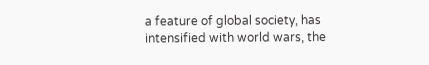a feature of global society, has intensified with world wars, the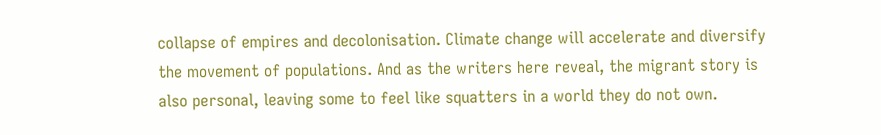collapse of empires and decolonisation. Climate change will accelerate and diversify the movement of populations. And as the writers here reveal, the migrant story is also personal, leaving some to feel like squatters in a world they do not own.